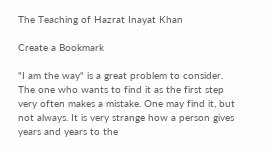The Teaching of Hazrat Inayat Khan

Create a Bookmark

"I am the way" is a great problem to consider. The one who wants to find it as the first step very often makes a mistake. One may find it, but not always. It is very strange how a person gives years and years to the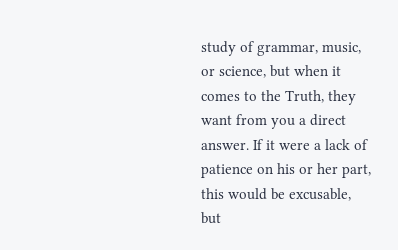study of grammar, music, or science, but when it comes to the Truth, they want from you a direct answer. If it were a lack of patience on his or her part, this would be excusable, but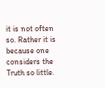it is not often so. Rather it is because one considers the Truth so little.